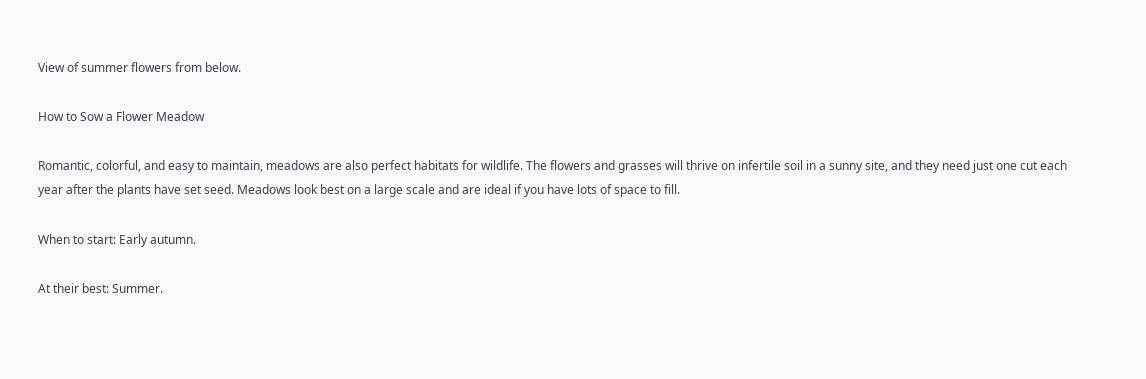View of summer flowers from below.

How to Sow a Flower Meadow

Romantic, colorful, and easy to maintain, meadows are also perfect habitats for wildlife. The flowers and grasses will thrive on infertile soil in a sunny site, and they need just one cut each year after the plants have set seed. Meadows look best on a large scale and are ideal if you have lots of space to fill.

When to start: Early autumn.

At their best: Summer.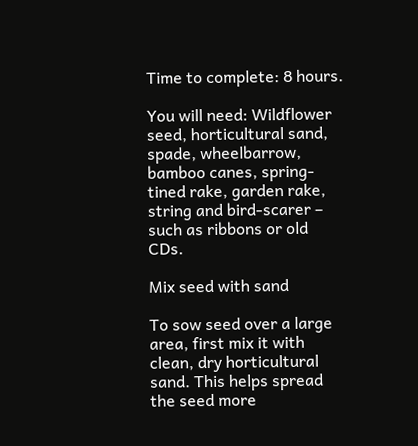Time to complete: 8 hours.

You will need: Wildflower seed, horticultural sand, spade, wheelbarrow, bamboo canes, spring-tined rake, garden rake, string and bird-scarer – such as ribbons or old CDs.

Mix seed with sand

To sow seed over a large area, first mix it with clean, dry horticultural sand. This helps spread the seed more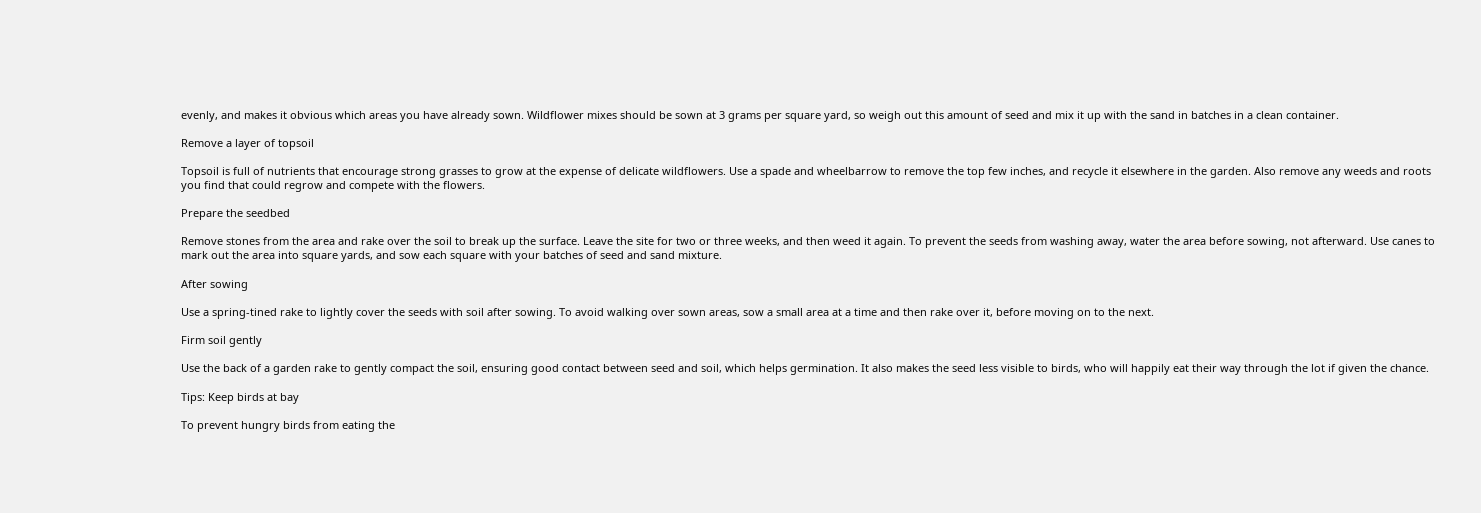evenly, and makes it obvious which areas you have already sown. Wildflower mixes should be sown at 3 grams per square yard, so weigh out this amount of seed and mix it up with the sand in batches in a clean container.

Remove a layer of topsoil

Topsoil is full of nutrients that encourage strong grasses to grow at the expense of delicate wildflowers. Use a spade and wheelbarrow to remove the top few inches, and recycle it elsewhere in the garden. Also remove any weeds and roots you find that could regrow and compete with the flowers.

Prepare the seedbed

Remove stones from the area and rake over the soil to break up the surface. Leave the site for two or three weeks, and then weed it again. To prevent the seeds from washing away, water the area before sowing, not afterward. Use canes to mark out the area into square yards, and sow each square with your batches of seed and sand mixture.

After sowing

Use a spring-tined rake to lightly cover the seeds with soil after sowing. To avoid walking over sown areas, sow a small area at a time and then rake over it, before moving on to the next.

Firm soil gently

Use the back of a garden rake to gently compact the soil, ensuring good contact between seed and soil, which helps germination. It also makes the seed less visible to birds, who will happily eat their way through the lot if given the chance.

Tips: Keep birds at bay

To prevent hungry birds from eating the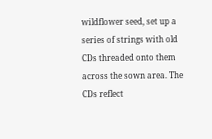wildflower seed, set up a series of strings with old CDs threaded onto them across the sown area. The CDs reflect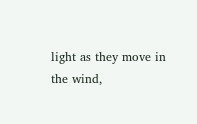light as they move in the wind,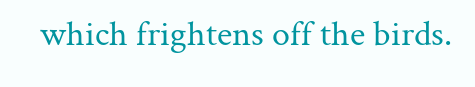which frightens off the birds.